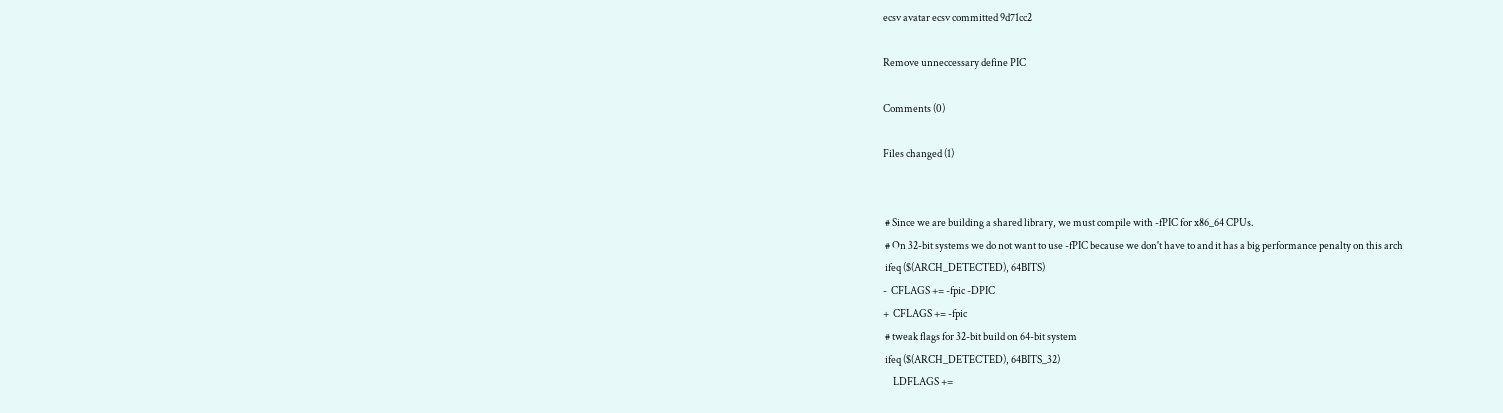ecsv avatar ecsv committed 9d71cc2

Remove unneccessary define PIC

Comments (0)

Files changed (1)


 # Since we are building a shared library, we must compile with -fPIC for x86_64 CPUs.
 # On 32-bit systems we do not want to use -fPIC because we don't have to and it has a big performance penalty on this arch
 ifeq ($(ARCH_DETECTED), 64BITS)
-  CFLAGS += -fpic -DPIC
+  CFLAGS += -fpic
 # tweak flags for 32-bit build on 64-bit system
 ifeq ($(ARCH_DETECTED), 64BITS_32)
     LDFLAGS +=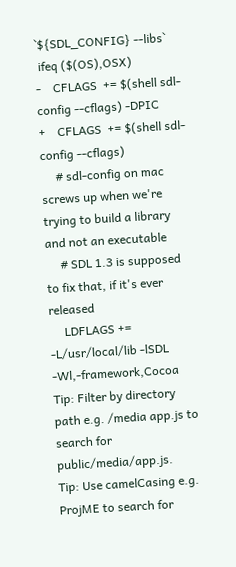`${SDL_CONFIG} --libs`
 ifeq ($(OS),OSX)
-    CFLAGS  += $(shell sdl-config --cflags) -DPIC
+    CFLAGS  += $(shell sdl-config --cflags)
     # sdl-config on mac screws up when we're trying to build a library and not an executable
     # SDL 1.3 is supposed to fix that, if it's ever released
     LDFLAGS += -L/usr/local/lib -lSDL -Wl,-framework,Cocoa
Tip: Filter by directory path e.g. /media app.js to search for public/media/app.js.
Tip: Use camelCasing e.g. ProjME to search for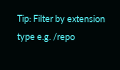Tip: Filter by extension type e.g. /repo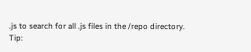.js to search for all .js files in the /repo directory.
Tip: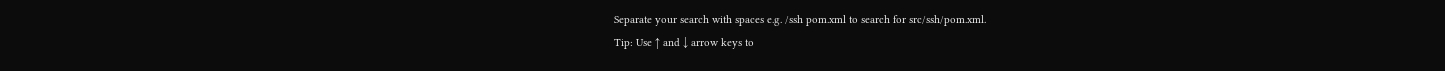Separate your search with spaces e.g. /ssh pom.xml to search for src/ssh/pom.xml.
Tip: Use ↑ and ↓ arrow keys to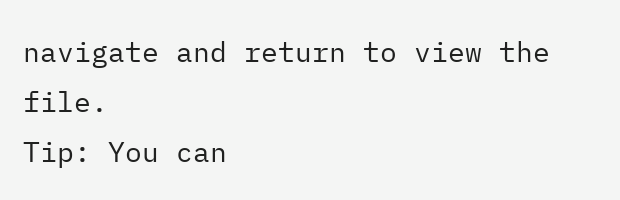navigate and return to view the file.
Tip: You can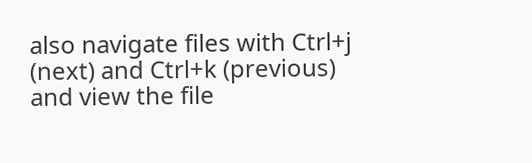also navigate files with Ctrl+j (next) and Ctrl+k (previous) and view the file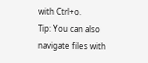with Ctrl+o.
Tip: You can also navigate files with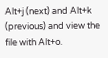Alt+j (next) and Alt+k (previous) and view the file with Alt+o.